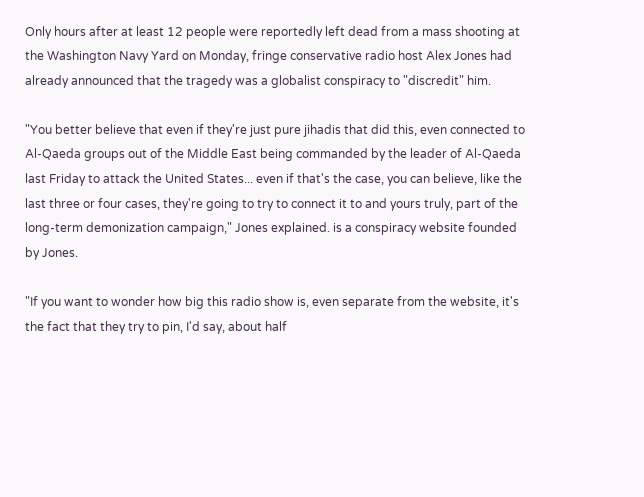Only hours after at least 12 people were reportedly left dead from a mass shooting at the Washington Navy Yard on Monday, fringe conservative radio host Alex Jones had already announced that the tragedy was a globalist conspiracy to "discredit" him.

"You better believe that even if they're just pure jihadis that did this, even connected to Al-Qaeda groups out of the Middle East being commanded by the leader of Al-Qaeda last Friday to attack the United States... even if that's the case, you can believe, like the last three or four cases, they're going to try to connect it to and yours truly, part of the long-term demonization campaign," Jones explained. is a conspiracy website founded by Jones.

"If you want to wonder how big this radio show is, even separate from the website, it's the fact that they try to pin, I'd say, about half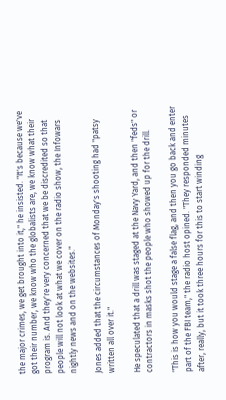the major crimes, we get brought into it," he insisted. "It's because we've got their number, we know who the globalists are, we know what their program is. And they're very concerned that we be discredited so that people will not look at what we cover on the radio show, the Infowars nightly news and on the websites."

Jones added that the circumstances of Monday's shooting had "patsy written all over it."

He speculated that a drill was staged at the Navy Yard, and then "feds" or contractors in masks shot the people who showed up for the drill.

"This is how you would stage a false flag, and then you go back and enter part of the FBI team," the radio host opined. "They responded minutes after, really, but it took three hours for this to start winding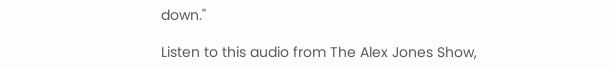down."

Listen to this audio from The Alex Jones Show,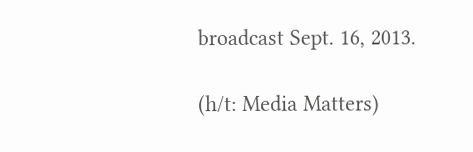broadcast Sept. 16, 2013.

(h/t: Media Matters)